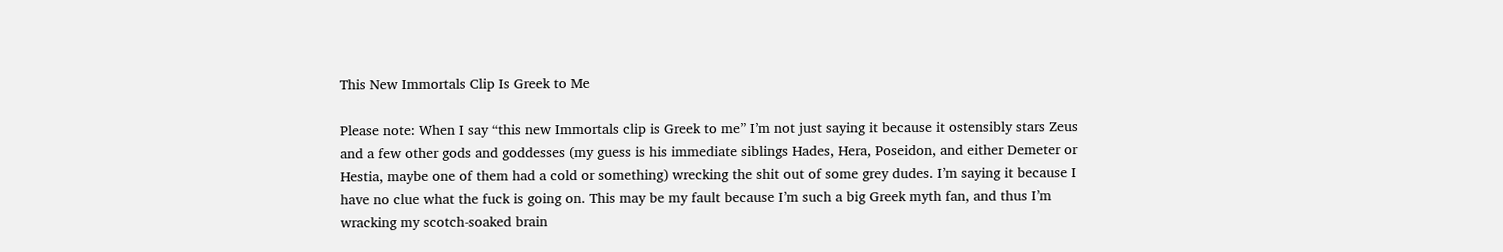This New Immortals Clip Is Greek to Me

Please note: When I say “this new Immortals clip is Greek to me” I’m not just saying it because it ostensibly stars Zeus and a few other gods and goddesses (my guess is his immediate siblings Hades, Hera, Poseidon, and either Demeter or Hestia, maybe one of them had a cold or something) wrecking the shit out of some grey dudes. I’m saying it because I have no clue what the fuck is going on. This may be my fault because I’m such a big Greek myth fan, and thus I’m wracking my scotch-soaked brain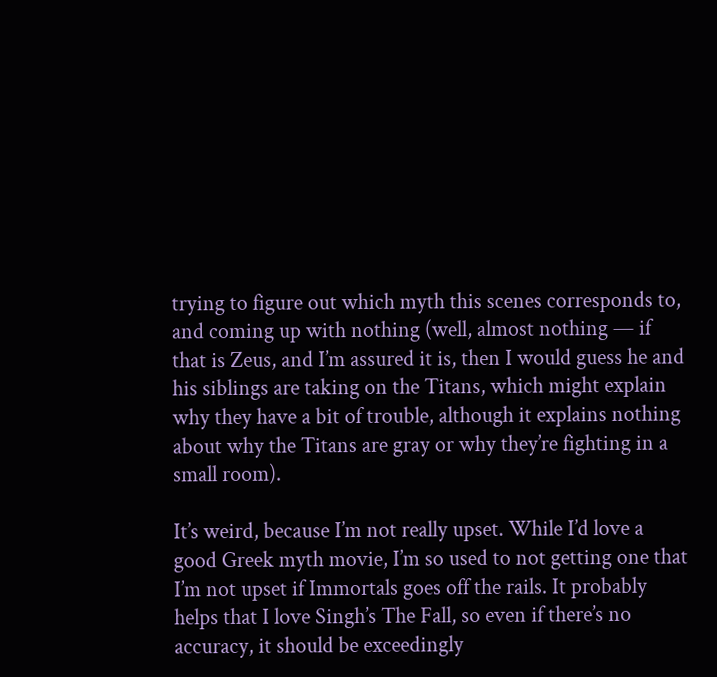trying to figure out which myth this scenes corresponds to, and coming up with nothing (well, almost nothing — if that is Zeus, and I’m assured it is, then I would guess he and his siblings are taking on the Titans, which might explain why they have a bit of trouble, although it explains nothing about why the Titans are gray or why they’re fighting in a small room).

It’s weird, because I’m not really upset. While I’d love a good Greek myth movie, I’m so used to not getting one that I’m not upset if Immortals goes off the rails. It probably helps that I love Singh’s The Fall, so even if there’s no accuracy, it should be exceedingly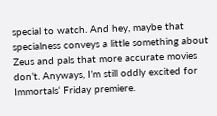special to watch. And hey, maybe that specialness conveys a little something about Zeus and pals that more accurate movies don’t. Anyways, I’m still oddly excited for Immortals‘ Friday premiere.